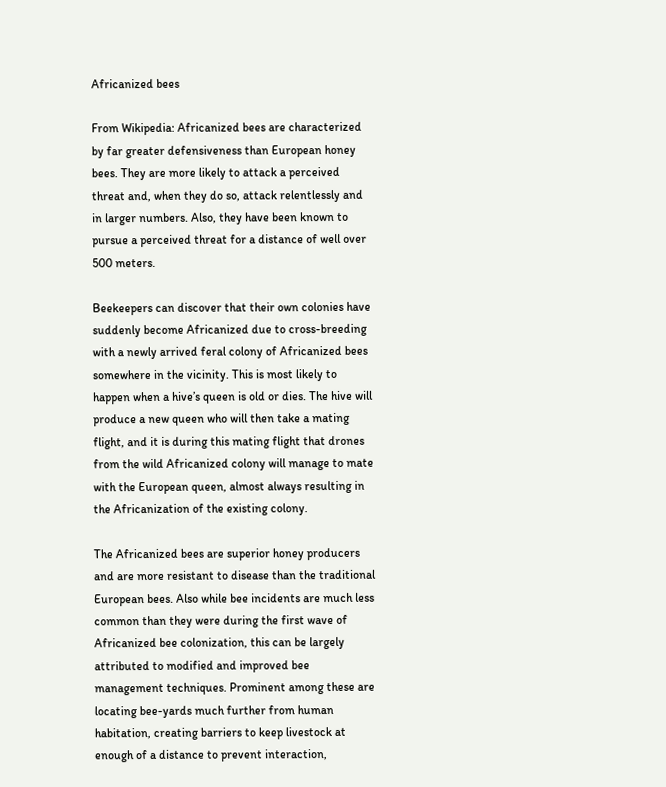Africanized bees

From Wikipedia: Africanized bees are characterized by far greater defensiveness than European honey bees. They are more likely to attack a perceived threat and, when they do so, attack relentlessly and in larger numbers. Also, they have been known to pursue a perceived threat for a distance of well over 500 meters.

Beekeepers can discover that their own colonies have suddenly become Africanized due to cross-breeding with a newly arrived feral colony of Africanized bees somewhere in the vicinity. This is most likely to happen when a hive’s queen is old or dies. The hive will produce a new queen who will then take a mating flight, and it is during this mating flight that drones from the wild Africanized colony will manage to mate with the European queen, almost always resulting in the Africanization of the existing colony.

The Africanized bees are superior honey producers and are more resistant to disease than the traditional European bees. Also while bee incidents are much less common than they were during the first wave of Africanized bee colonization, this can be largely attributed to modified and improved bee management techniques. Prominent among these are locating bee-yards much further from human habitation, creating barriers to keep livestock at enough of a distance to prevent interaction,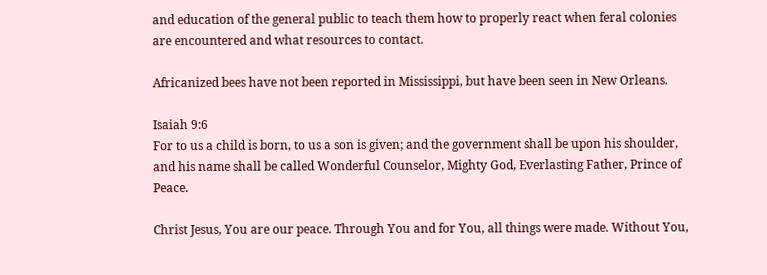and education of the general public to teach them how to properly react when feral colonies are encountered and what resources to contact.

Africanized bees have not been reported in Mississippi, but have been seen in New Orleans.

Isaiah 9:6
For to us a child is born, to us a son is given; and the government shall be upon his shoulder, and his name shall be called Wonderful Counselor, Mighty God, Everlasting Father, Prince of Peace.

Christ Jesus, You are our peace. Through You and for You, all things were made. Without You,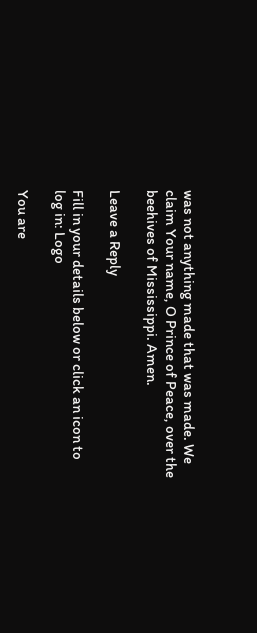was not anything made that was made. We claim Your name, O Prince of Peace, over the beehives of Mississippi. Amen.

Leave a Reply

Fill in your details below or click an icon to log in: Logo

You are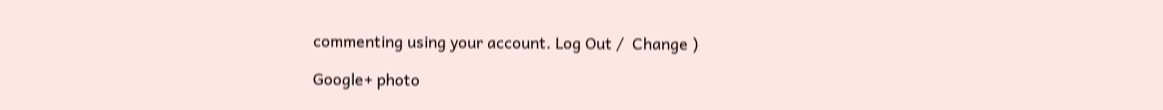commenting using your account. Log Out /  Change )

Google+ photo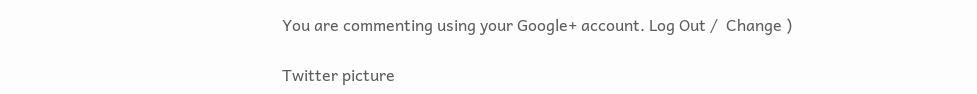You are commenting using your Google+ account. Log Out /  Change )

Twitter picture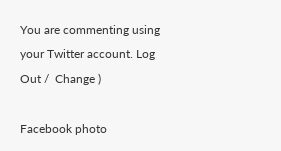You are commenting using your Twitter account. Log Out /  Change )

Facebook photo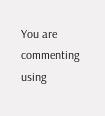You are commenting using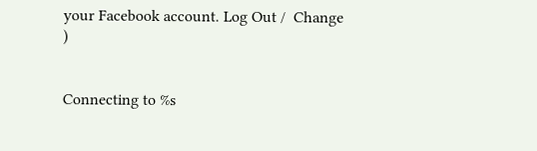your Facebook account. Log Out /  Change )


Connecting to %s